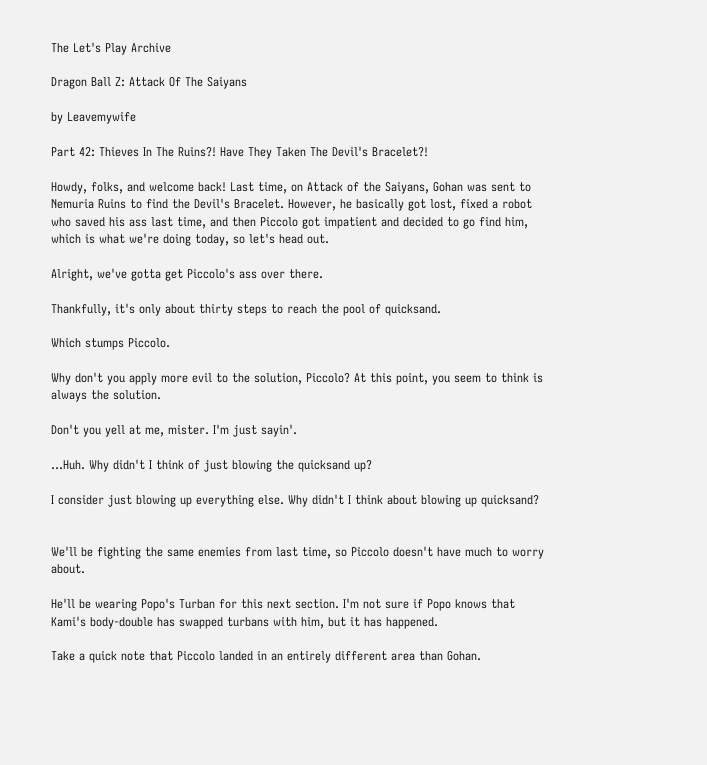The Let's Play Archive

Dragon Ball Z: Attack Of The Saiyans

by Leavemywife

Part 42: Thieves In The Ruins?! Have They Taken The Devil's Bracelet?!

Howdy, folks, and welcome back! Last time, on Attack of the Saiyans, Gohan was sent to Nemuria Ruins to find the Devil's Bracelet. However, he basically got lost, fixed a robot who saved his ass last time, and then Piccolo got impatient and decided to go find him, which is what we're doing today, so let's head out.

Alright, we've gotta get Piccolo's ass over there.

Thankfully, it's only about thirty steps to reach the pool of quicksand.

Which stumps Piccolo.

Why don't you apply more evil to the solution, Piccolo? At this point, you seem to think is always the solution.

Don't you yell at me, mister. I'm just sayin'.

...Huh. Why didn't I think of just blowing the quicksand up?

I consider just blowing up everything else. Why didn't I think about blowing up quicksand?


We'll be fighting the same enemies from last time, so Piccolo doesn't have much to worry about.

He'll be wearing Popo's Turban for this next section. I'm not sure if Popo knows that Kami's body-double has swapped turbans with him, but it has happened.

Take a quick note that Piccolo landed in an entirely different area than Gohan.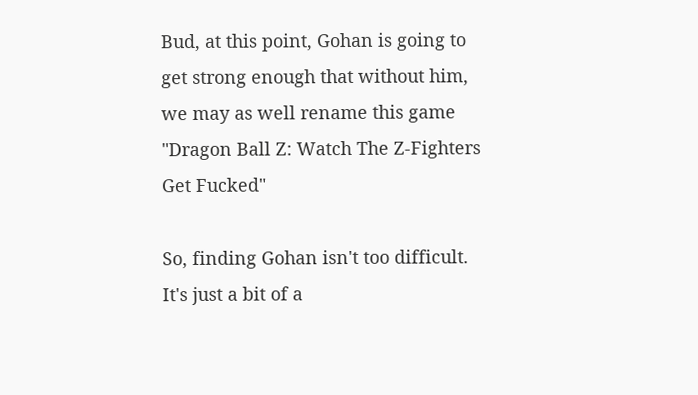Bud, at this point, Gohan is going to get strong enough that without him, we may as well rename this game "Dragon Ball Z: Watch The Z-Fighters Get Fucked"

So, finding Gohan isn't too difficult. It's just a bit of a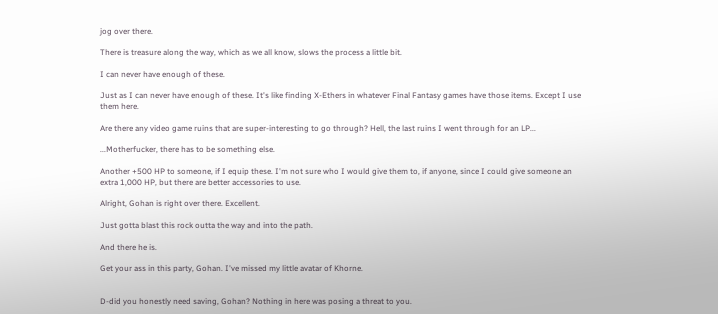jog over there.

There is treasure along the way, which as we all know, slows the process a little bit.

I can never have enough of these.

Just as I can never have enough of these. It's like finding X-Ethers in whatever Final Fantasy games have those items. Except I use them here.

Are there any video game ruins that are super-interesting to go through? Hell, the last ruins I went through for an LP...

...Motherfucker, there has to be something else.

Another +500 HP to someone, if I equip these. I'm not sure who I would give them to, if anyone, since I could give someone an extra 1,000 HP, but there are better accessories to use.

Alright, Gohan is right over there. Excellent.

Just gotta blast this rock outta the way and into the path.

And there he is.

Get your ass in this party, Gohan. I've missed my little avatar of Khorne.


D-did you honestly need saving, Gohan? Nothing in here was posing a threat to you.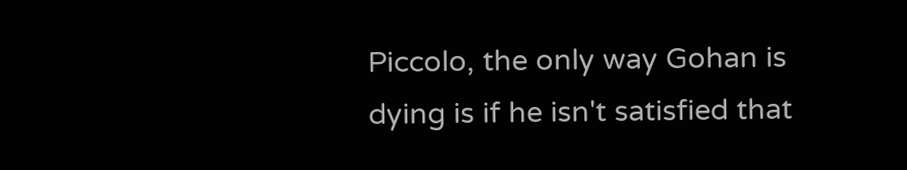Piccolo, the only way Gohan is dying is if he isn't satisfied that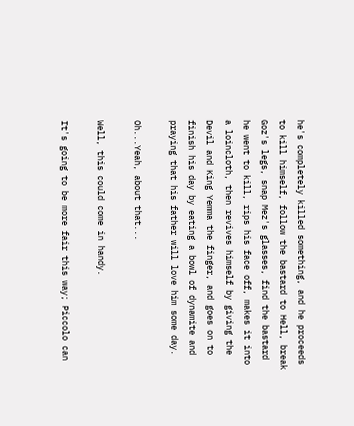he's completely killed something, and he proceeds to kill himself, follow the bastard to Hell, break Goz's legs, snap Mez's glasses, find the bastard he went to kill, rips his face off, makes it into a loincloth, then revives himself by giving the Devil and King Yemma the finger, and goes on to finish his day by eating a bowl of dynamite and praying that his father will love him some day.

Oh...Yeah, about that...

Well, this could come in handy.

It's going to be more fair this way; Piccolo can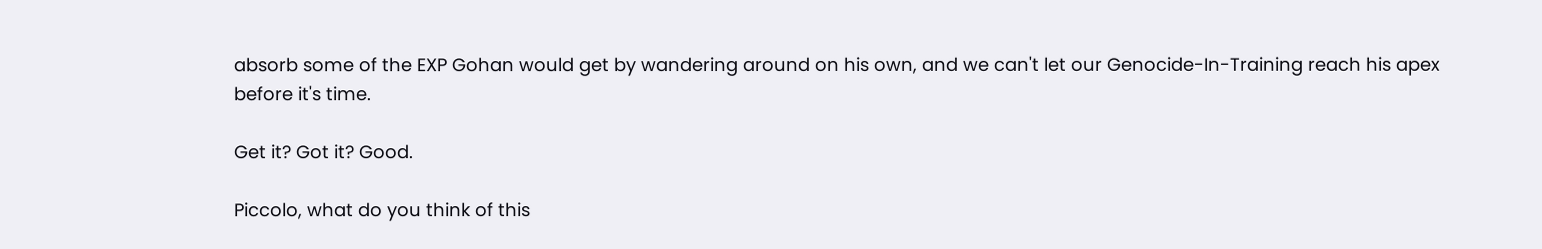absorb some of the EXP Gohan would get by wandering around on his own, and we can't let our Genocide-In-Training reach his apex before it's time.

Get it? Got it? Good.

Piccolo, what do you think of this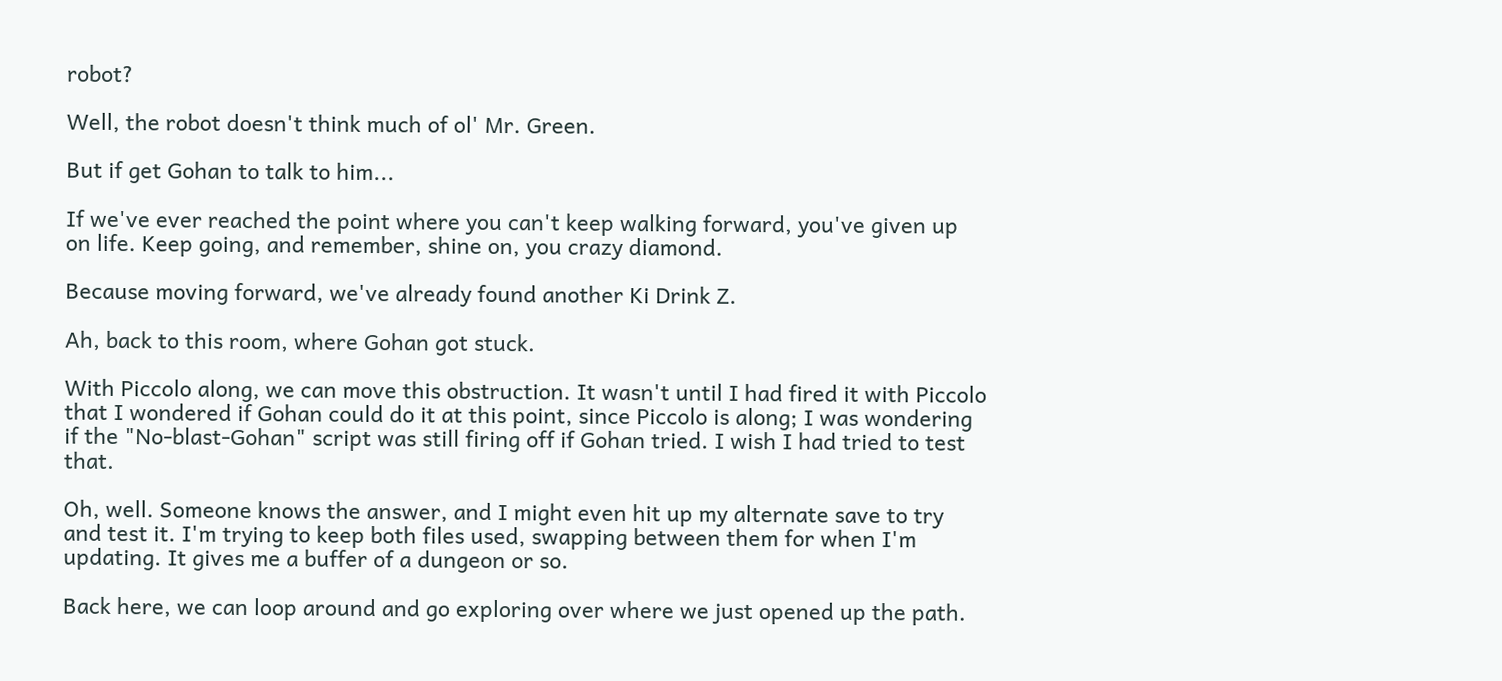robot?

Well, the robot doesn't think much of ol' Mr. Green.

But if get Gohan to talk to him...

If we've ever reached the point where you can't keep walking forward, you've given up on life. Keep going, and remember, shine on, you crazy diamond.

Because moving forward, we've already found another Ki Drink Z.

Ah, back to this room, where Gohan got stuck.

With Piccolo along, we can move this obstruction. It wasn't until I had fired it with Piccolo that I wondered if Gohan could do it at this point, since Piccolo is along; I was wondering if the "No-blast-Gohan" script was still firing off if Gohan tried. I wish I had tried to test that.

Oh, well. Someone knows the answer, and I might even hit up my alternate save to try and test it. I'm trying to keep both files used, swapping between them for when I'm updating. It gives me a buffer of a dungeon or so.

Back here, we can loop around and go exploring over where we just opened up the path.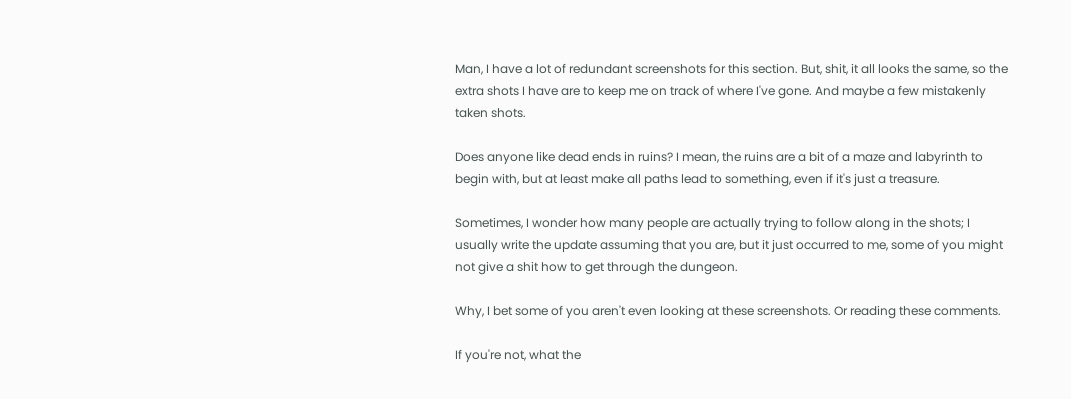Man, I have a lot of redundant screenshots for this section. But, shit, it all looks the same, so the extra shots I have are to keep me on track of where I've gone. And maybe a few mistakenly taken shots.

Does anyone like dead ends in ruins? I mean, the ruins are a bit of a maze and labyrinth to begin with, but at least make all paths lead to something, even if it's just a treasure.

Sometimes, I wonder how many people are actually trying to follow along in the shots; I usually write the update assuming that you are, but it just occurred to me, some of you might not give a shit how to get through the dungeon.

Why, I bet some of you aren't even looking at these screenshots. Or reading these comments.

If you're not, what the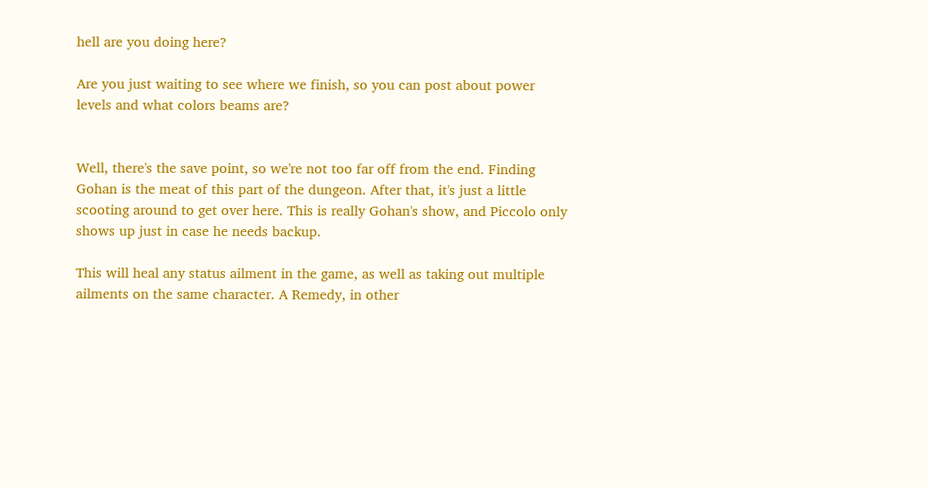hell are you doing here?

Are you just waiting to see where we finish, so you can post about power levels and what colors beams are?


Well, there's the save point, so we're not too far off from the end. Finding Gohan is the meat of this part of the dungeon. After that, it's just a little scooting around to get over here. This is really Gohan's show, and Piccolo only shows up just in case he needs backup.

This will heal any status ailment in the game, as well as taking out multiple ailments on the same character. A Remedy, in other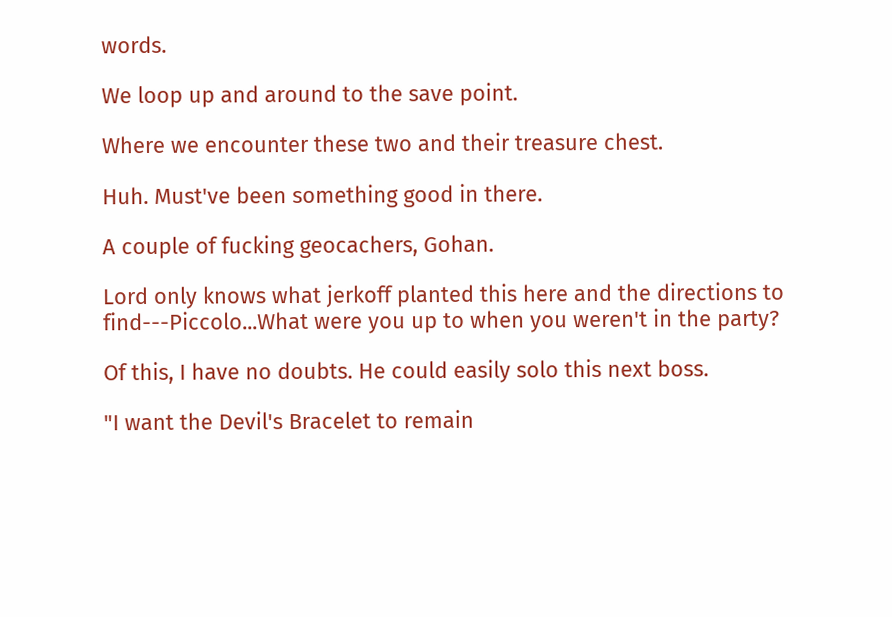words.

We loop up and around to the save point.

Where we encounter these two and their treasure chest.

Huh. Must've been something good in there.

A couple of fucking geocachers, Gohan.

Lord only knows what jerkoff planted this here and the directions to find---Piccolo...What were you up to when you weren't in the party?

Of this, I have no doubts. He could easily solo this next boss.

"I want the Devil's Bracelet to remain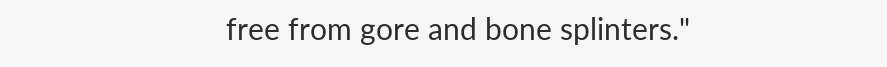free from gore and bone splinters."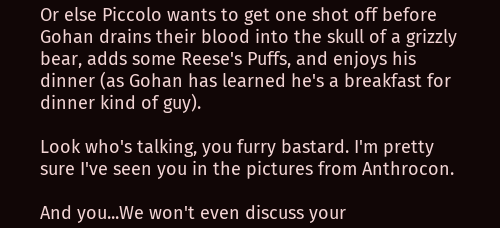Or else Piccolo wants to get one shot off before Gohan drains their blood into the skull of a grizzly bear, adds some Reese's Puffs, and enjoys his dinner (as Gohan has learned he's a breakfast for dinner kind of guy).

Look who's talking, you furry bastard. I'm pretty sure I've seen you in the pictures from Anthrocon.

And you...We won't even discuss your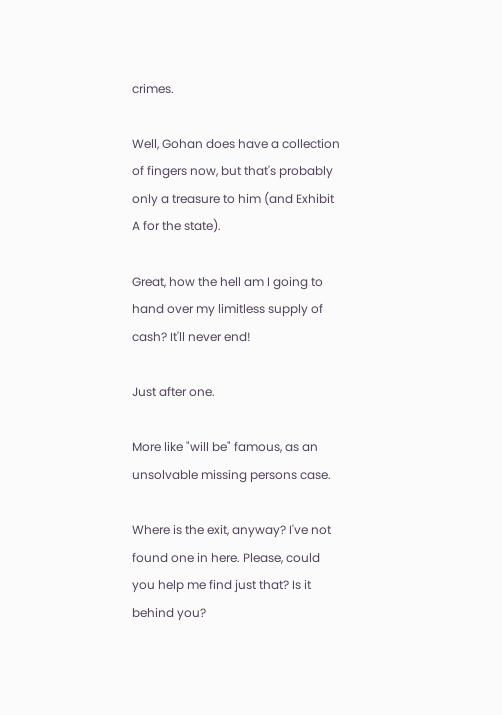crimes.

Well, Gohan does have a collection of fingers now, but that's probably only a treasure to him (and Exhibit A for the state).

Great, how the hell am I going to hand over my limitless supply of cash? It'll never end!

Just after one.

More like "will be" famous, as an unsolvable missing persons case.

Where is the exit, anyway? I've not found one in here. Please, could you help me find just that? Is it behind you?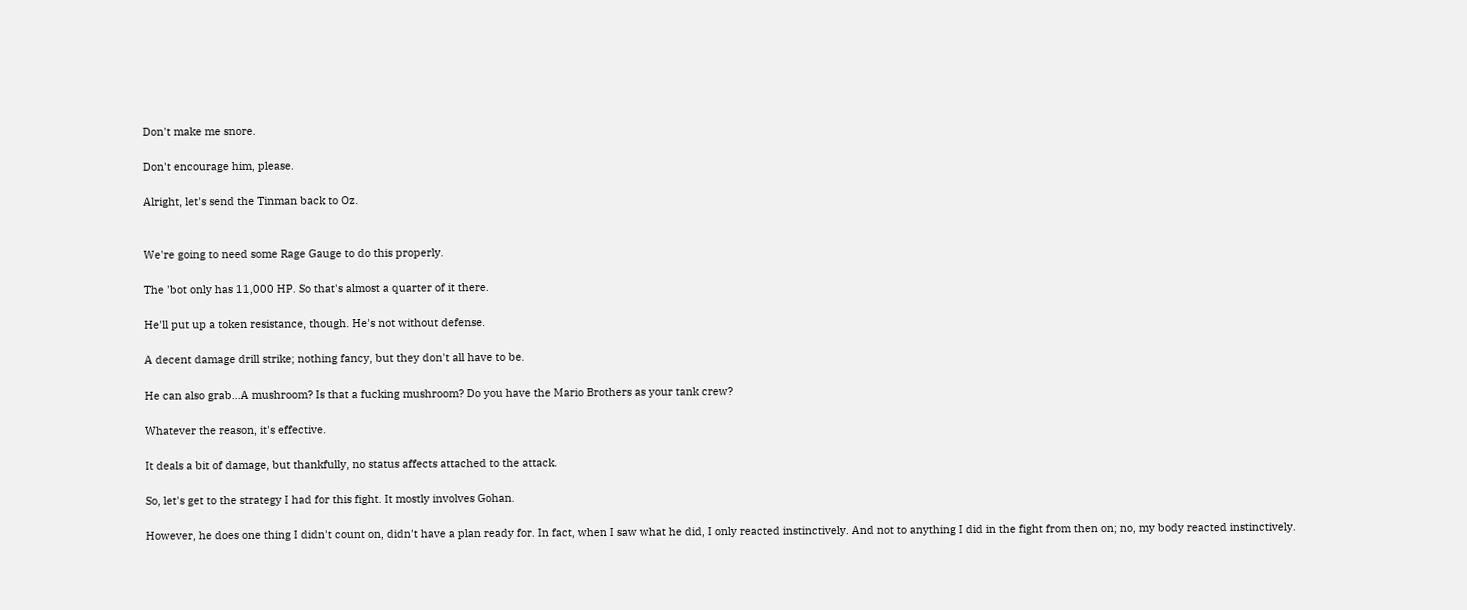Don't make me snore.

Don't encourage him, please.

Alright, let's send the Tinman back to Oz.


We're going to need some Rage Gauge to do this properly.

The 'bot only has 11,000 HP. So that's almost a quarter of it there.

He'll put up a token resistance, though. He's not without defense.

A decent damage drill strike; nothing fancy, but they don't all have to be.

He can also grab...A mushroom? Is that a fucking mushroom? Do you have the Mario Brothers as your tank crew?

Whatever the reason, it's effective.

It deals a bit of damage, but thankfully, no status affects attached to the attack.

So, let's get to the strategy I had for this fight. It mostly involves Gohan.

However, he does one thing I didn't count on, didn't have a plan ready for. In fact, when I saw what he did, I only reacted instinctively. And not to anything I did in the fight from then on; no, my body reacted instinctively.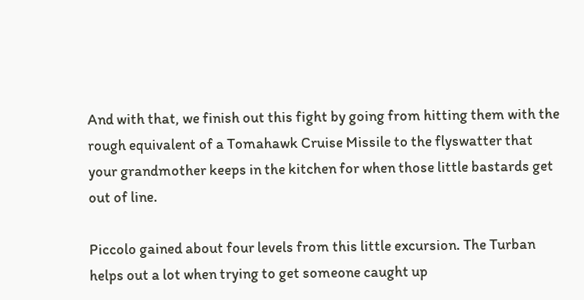And with that, we finish out this fight by going from hitting them with the rough equivalent of a Tomahawk Cruise Missile to the flyswatter that your grandmother keeps in the kitchen for when those little bastards get out of line.

Piccolo gained about four levels from this little excursion. The Turban helps out a lot when trying to get someone caught up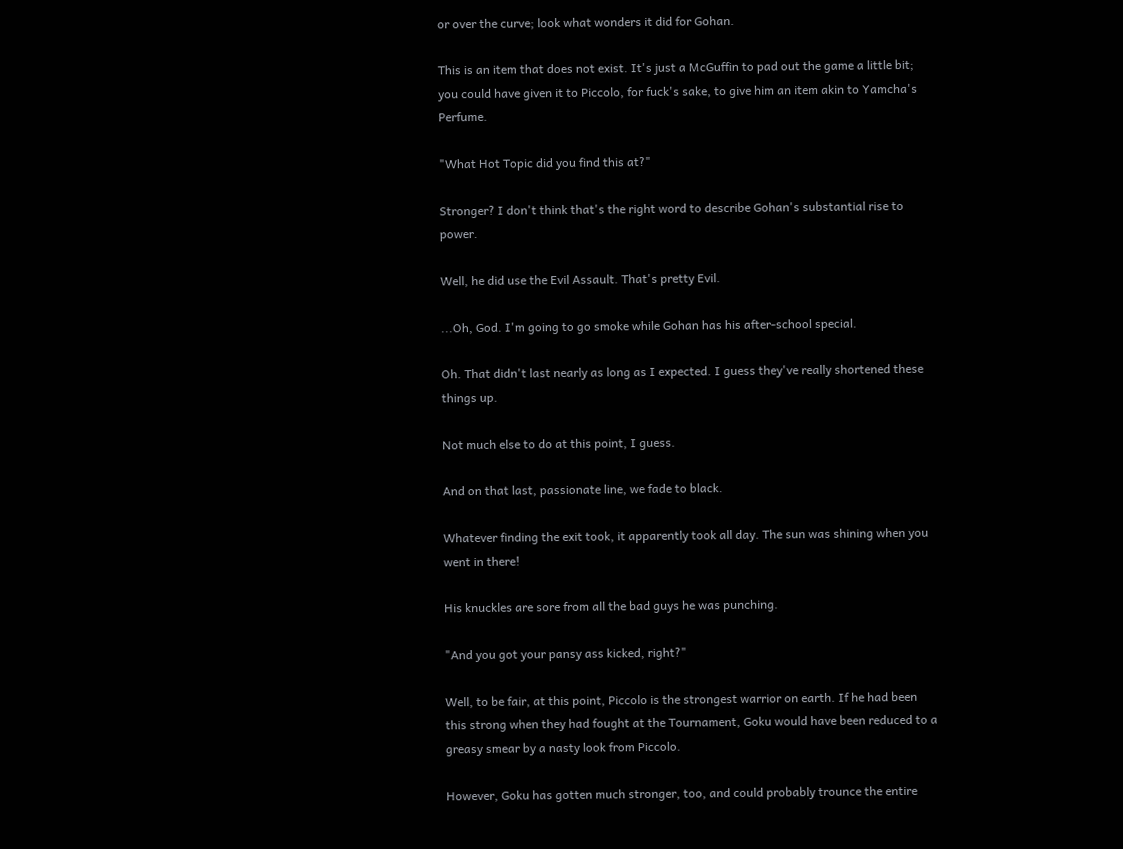or over the curve; look what wonders it did for Gohan.

This is an item that does not exist. It's just a McGuffin to pad out the game a little bit; you could have given it to Piccolo, for fuck's sake, to give him an item akin to Yamcha's Perfume.

"What Hot Topic did you find this at?"

Stronger? I don't think that's the right word to describe Gohan's substantial rise to power.

Well, he did use the Evil Assault. That's pretty Evil.

...Oh, God. I'm going to go smoke while Gohan has his after-school special.

Oh. That didn't last nearly as long as I expected. I guess they've really shortened these things up.

Not much else to do at this point, I guess.

And on that last, passionate line, we fade to black.

Whatever finding the exit took, it apparently took all day. The sun was shining when you went in there!

His knuckles are sore from all the bad guys he was punching.

"And you got your pansy ass kicked, right?"

Well, to be fair, at this point, Piccolo is the strongest warrior on earth. If he had been this strong when they had fought at the Tournament, Goku would have been reduced to a greasy smear by a nasty look from Piccolo.

However, Goku has gotten much stronger, too, and could probably trounce the entire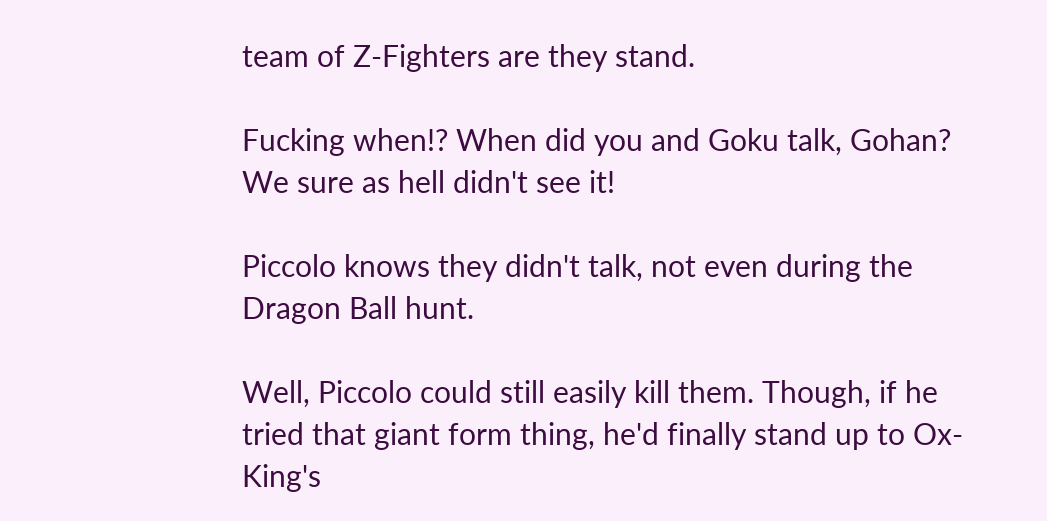team of Z-Fighters are they stand.

Fucking when!? When did you and Goku talk, Gohan? We sure as hell didn't see it!

Piccolo knows they didn't talk, not even during the Dragon Ball hunt.

Well, Piccolo could still easily kill them. Though, if he tried that giant form thing, he'd finally stand up to Ox-King's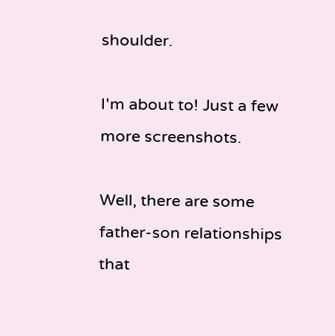shoulder.

I'm about to! Just a few more screenshots.

Well, there are some father-son relationships that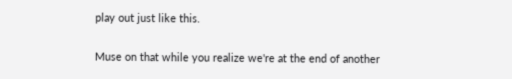play out just like this.

Muse on that while you realize we're at the end of another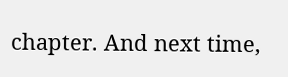chapter. And next time,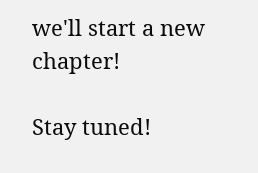we'll start a new chapter!

Stay tuned!